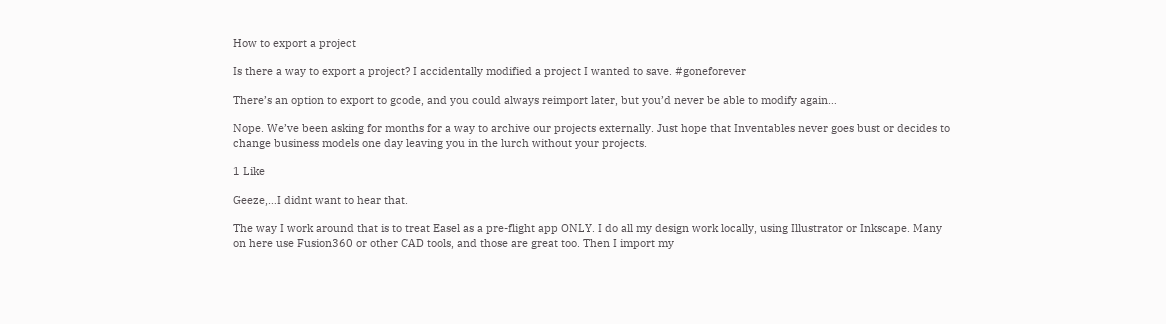How to export a project

Is there a way to export a project? I accidentally modified a project I wanted to save. #goneforever

There’s an option to export to gcode, and you could always reimport later, but you’d never be able to modify again…

Nope. We’ve been asking for months for a way to archive our projects externally. Just hope that Inventables never goes bust or decides to change business models one day leaving you in the lurch without your projects.

1 Like

Geeze,…I didnt want to hear that.

The way I work around that is to treat Easel as a pre-flight app ONLY. I do all my design work locally, using Illustrator or Inkscape. Many on here use Fusion360 or other CAD tools, and those are great too. Then I import my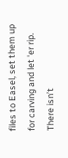files to Easel, set them up for carving and let 'er rip. There isn’t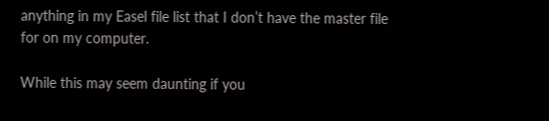anything in my Easel file list that I don’t have the master file for on my computer.

While this may seem daunting if you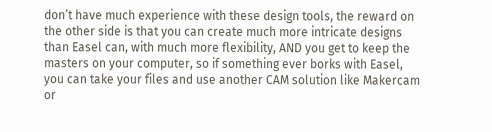don’t have much experience with these design tools, the reward on the other side is that you can create much more intricate designs than Easel can, with much more flexibility, AND you get to keep the masters on your computer, so if something ever borks with Easel, you can take your files and use another CAM solution like Makercam or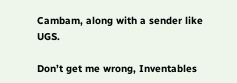Cambam, along with a sender like UGS.

Don’t get me wrong, Inventables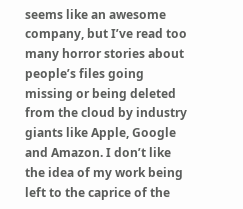seems like an awesome company, but I’ve read too many horror stories about people’s files going missing or being deleted from the cloud by industry giants like Apple, Google and Amazon. I don’t like the idea of my work being left to the caprice of the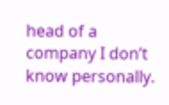head of a company I don’t know personally.